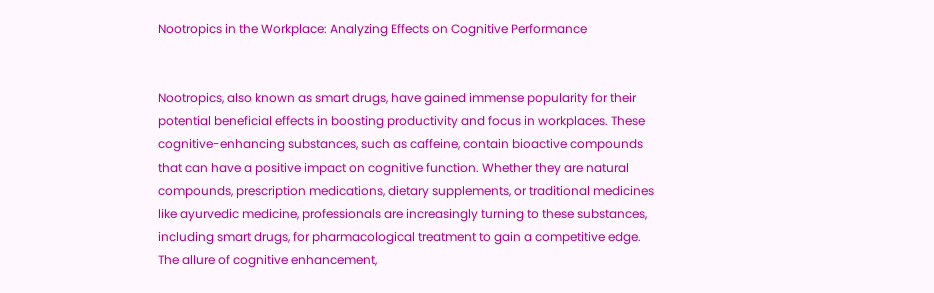Nootropics in the Workplace: Analyzing Effects on Cognitive Performance


Nootropics, also known as smart drugs, have gained immense popularity for their potential beneficial effects in boosting productivity and focus in workplaces. These cognitive-enhancing substances, such as caffeine, contain bioactive compounds that can have a positive impact on cognitive function. Whether they are natural compounds, prescription medications, dietary supplements, or traditional medicines like ayurvedic medicine, professionals are increasingly turning to these substances, including smart drugs, for pharmacological treatment to gain a competitive edge. The allure of cognitive enhancement,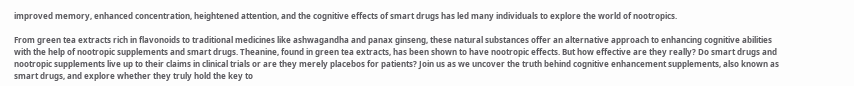improved memory, enhanced concentration, heightened attention, and the cognitive effects of smart drugs has led many individuals to explore the world of nootropics.

From green tea extracts rich in flavonoids to traditional medicines like ashwagandha and panax ginseng, these natural substances offer an alternative approach to enhancing cognitive abilities with the help of nootropic supplements and smart drugs. Theanine, found in green tea extracts, has been shown to have nootropic effects. But how effective are they really? Do smart drugs and nootropic supplements live up to their claims in clinical trials or are they merely placebos for patients? Join us as we uncover the truth behind cognitive enhancement supplements, also known as smart drugs, and explore whether they truly hold the key to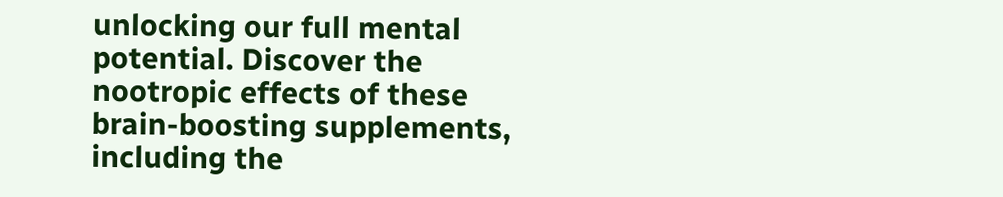unlocking our full mental potential. Discover the nootropic effects of these brain-boosting supplements, including the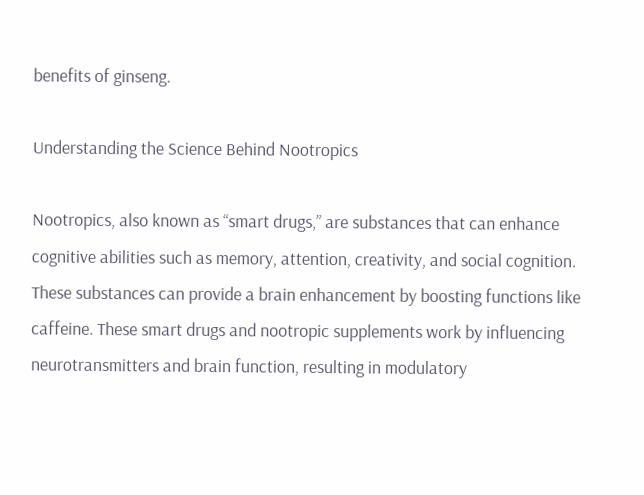benefits of ginseng.

Understanding the Science Behind Nootropics

Nootropics, also known as “smart drugs,” are substances that can enhance cognitive abilities such as memory, attention, creativity, and social cognition. These substances can provide a brain enhancement by boosting functions like caffeine. These smart drugs and nootropic supplements work by influencing neurotransmitters and brain function, resulting in modulatory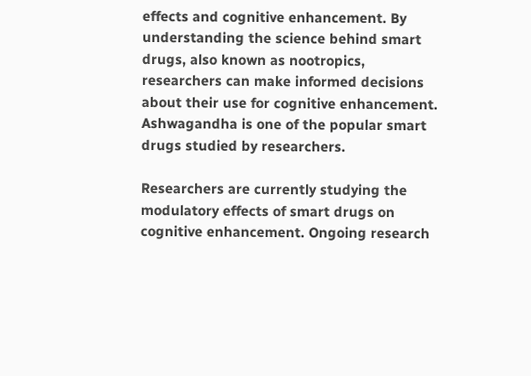effects and cognitive enhancement. By understanding the science behind smart drugs, also known as nootropics, researchers can make informed decisions about their use for cognitive enhancement. Ashwagandha is one of the popular smart drugs studied by researchers.

Researchers are currently studying the modulatory effects of smart drugs on cognitive enhancement. Ongoing research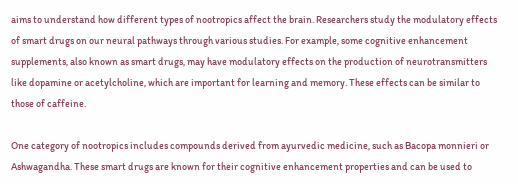aims to understand how different types of nootropics affect the brain. Researchers study the modulatory effects of smart drugs on our neural pathways through various studies. For example, some cognitive enhancement supplements, also known as smart drugs, may have modulatory effects on the production of neurotransmitters like dopamine or acetylcholine, which are important for learning and memory. These effects can be similar to those of caffeine.

One category of nootropics includes compounds derived from ayurvedic medicine, such as Bacopa monnieri or Ashwagandha. These smart drugs are known for their cognitive enhancement properties and can be used to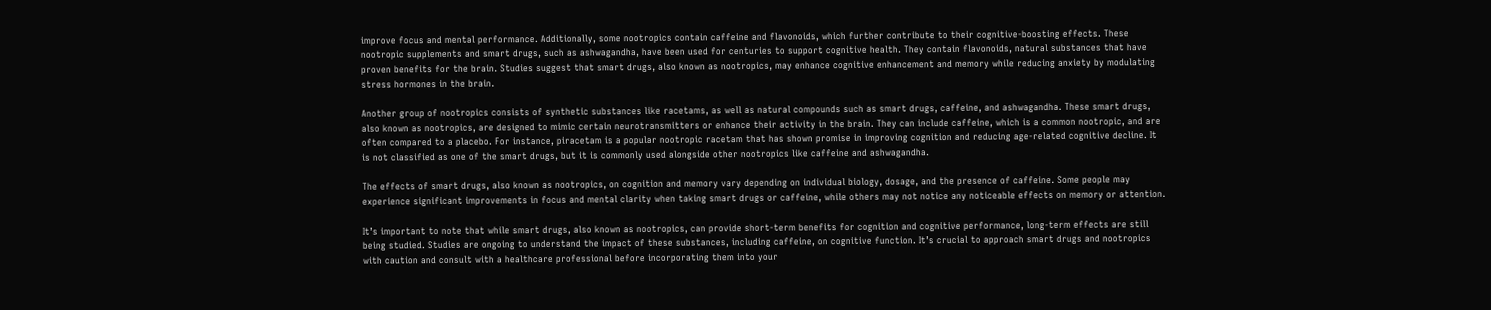improve focus and mental performance. Additionally, some nootropics contain caffeine and flavonoids, which further contribute to their cognitive-boosting effects. These nootropic supplements and smart drugs, such as ashwagandha, have been used for centuries to support cognitive health. They contain flavonoids, natural substances that have proven benefits for the brain. Studies suggest that smart drugs, also known as nootropics, may enhance cognitive enhancement and memory while reducing anxiety by modulating stress hormones in the brain.

Another group of nootropics consists of synthetic substances like racetams, as well as natural compounds such as smart drugs, caffeine, and ashwagandha. These smart drugs, also known as nootropics, are designed to mimic certain neurotransmitters or enhance their activity in the brain. They can include caffeine, which is a common nootropic, and are often compared to a placebo. For instance, piracetam is a popular nootropic racetam that has shown promise in improving cognition and reducing age-related cognitive decline. It is not classified as one of the smart drugs, but it is commonly used alongside other nootropics like caffeine and ashwagandha.

The effects of smart drugs, also known as nootropics, on cognition and memory vary depending on individual biology, dosage, and the presence of caffeine. Some people may experience significant improvements in focus and mental clarity when taking smart drugs or caffeine, while others may not notice any noticeable effects on memory or attention.

It’s important to note that while smart drugs, also known as nootropics, can provide short-term benefits for cognition and cognitive performance, long-term effects are still being studied. Studies are ongoing to understand the impact of these substances, including caffeine, on cognitive function. It’s crucial to approach smart drugs and nootropics with caution and consult with a healthcare professional before incorporating them into your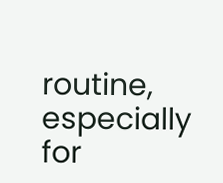routine, especially for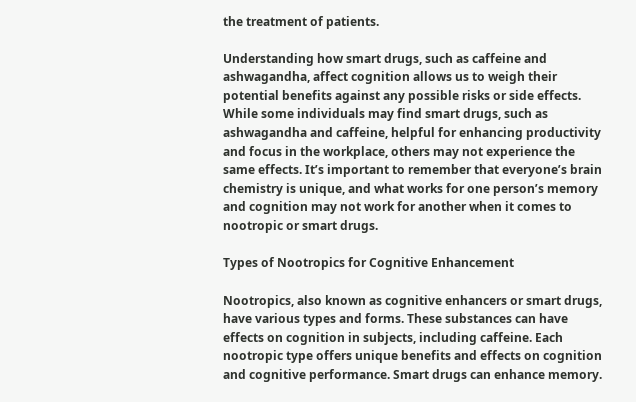the treatment of patients.

Understanding how smart drugs, such as caffeine and ashwagandha, affect cognition allows us to weigh their potential benefits against any possible risks or side effects. While some individuals may find smart drugs, such as ashwagandha and caffeine, helpful for enhancing productivity and focus in the workplace, others may not experience the same effects. It’s important to remember that everyone’s brain chemistry is unique, and what works for one person’s memory and cognition may not work for another when it comes to nootropic or smart drugs.

Types of Nootropics for Cognitive Enhancement

Nootropics, also known as cognitive enhancers or smart drugs, have various types and forms. These substances can have effects on cognition in subjects, including caffeine. Each nootropic type offers unique benefits and effects on cognition and cognitive performance. Smart drugs can enhance memory.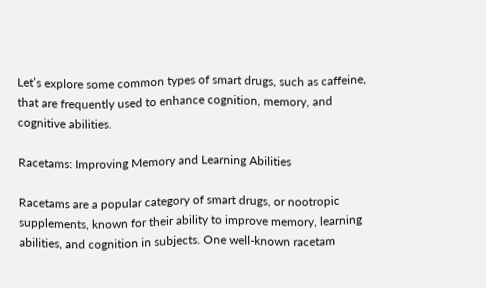Let’s explore some common types of smart drugs, such as caffeine, that are frequently used to enhance cognition, memory, and cognitive abilities.

Racetams: Improving Memory and Learning Abilities

Racetams are a popular category of smart drugs, or nootropic supplements, known for their ability to improve memory, learning abilities, and cognition in subjects. One well-known racetam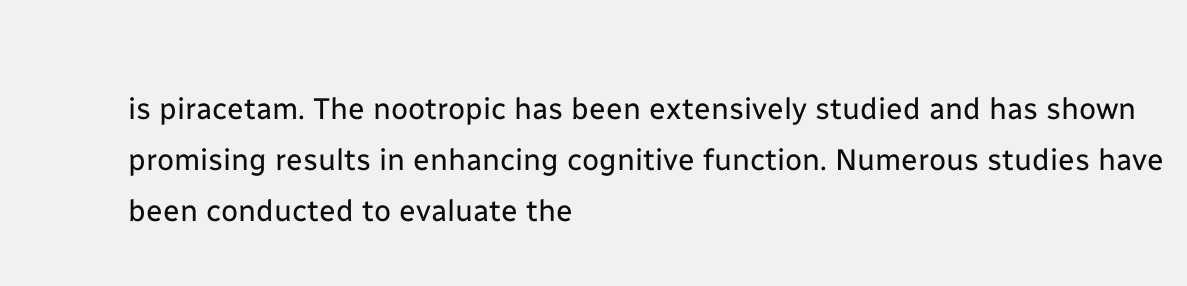is piracetam. The nootropic has been extensively studied and has shown promising results in enhancing cognitive function. Numerous studies have been conducted to evaluate the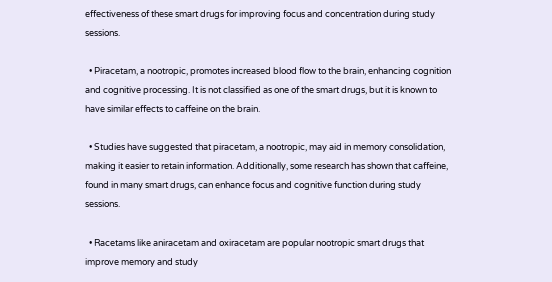effectiveness of these smart drugs for improving focus and concentration during study sessions.

  • Piracetam, a nootropic, promotes increased blood flow to the brain, enhancing cognition and cognitive processing. It is not classified as one of the smart drugs, but it is known to have similar effects to caffeine on the brain.

  • Studies have suggested that piracetam, a nootropic, may aid in memory consolidation, making it easier to retain information. Additionally, some research has shown that caffeine, found in many smart drugs, can enhance focus and cognitive function during study sessions.

  • Racetams like aniracetam and oxiracetam are popular nootropic smart drugs that improve memory and study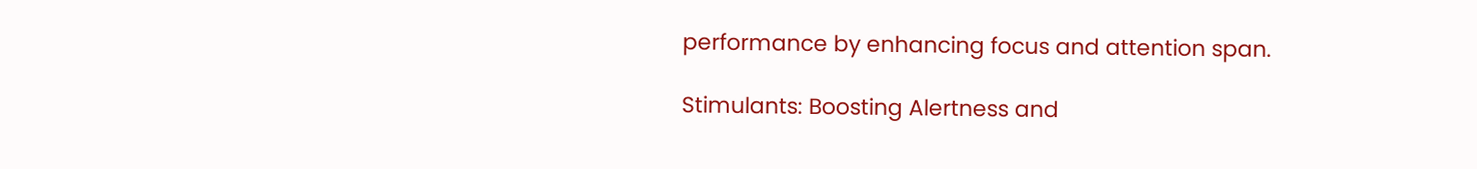performance by enhancing focus and attention span.

Stimulants: Boosting Alertness and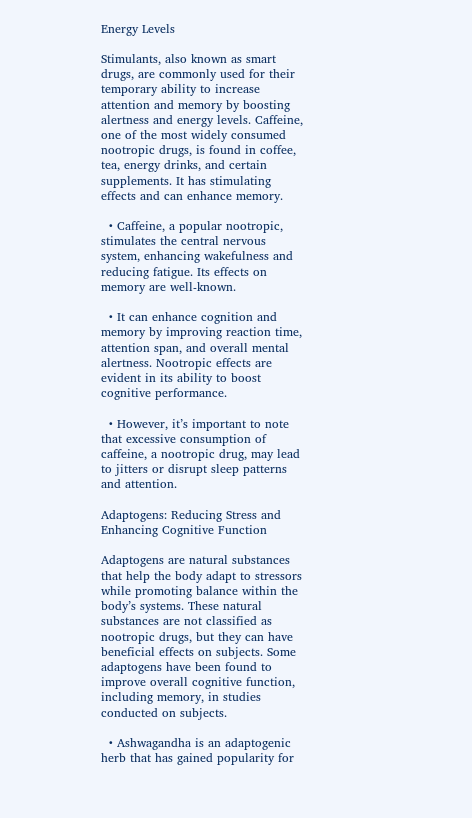Energy Levels

Stimulants, also known as smart drugs, are commonly used for their temporary ability to increase attention and memory by boosting alertness and energy levels. Caffeine, one of the most widely consumed nootropic drugs, is found in coffee, tea, energy drinks, and certain supplements. It has stimulating effects and can enhance memory.

  • Caffeine, a popular nootropic, stimulates the central nervous system, enhancing wakefulness and reducing fatigue. Its effects on memory are well-known.

  • It can enhance cognition and memory by improving reaction time, attention span, and overall mental alertness. Nootropic effects are evident in its ability to boost cognitive performance.

  • However, it’s important to note that excessive consumption of caffeine, a nootropic drug, may lead to jitters or disrupt sleep patterns and attention.

Adaptogens: Reducing Stress and Enhancing Cognitive Function

Adaptogens are natural substances that help the body adapt to stressors while promoting balance within the body’s systems. These natural substances are not classified as nootropic drugs, but they can have beneficial effects on subjects. Some adaptogens have been found to improve overall cognitive function, including memory, in studies conducted on subjects.

  • Ashwagandha is an adaptogenic herb that has gained popularity for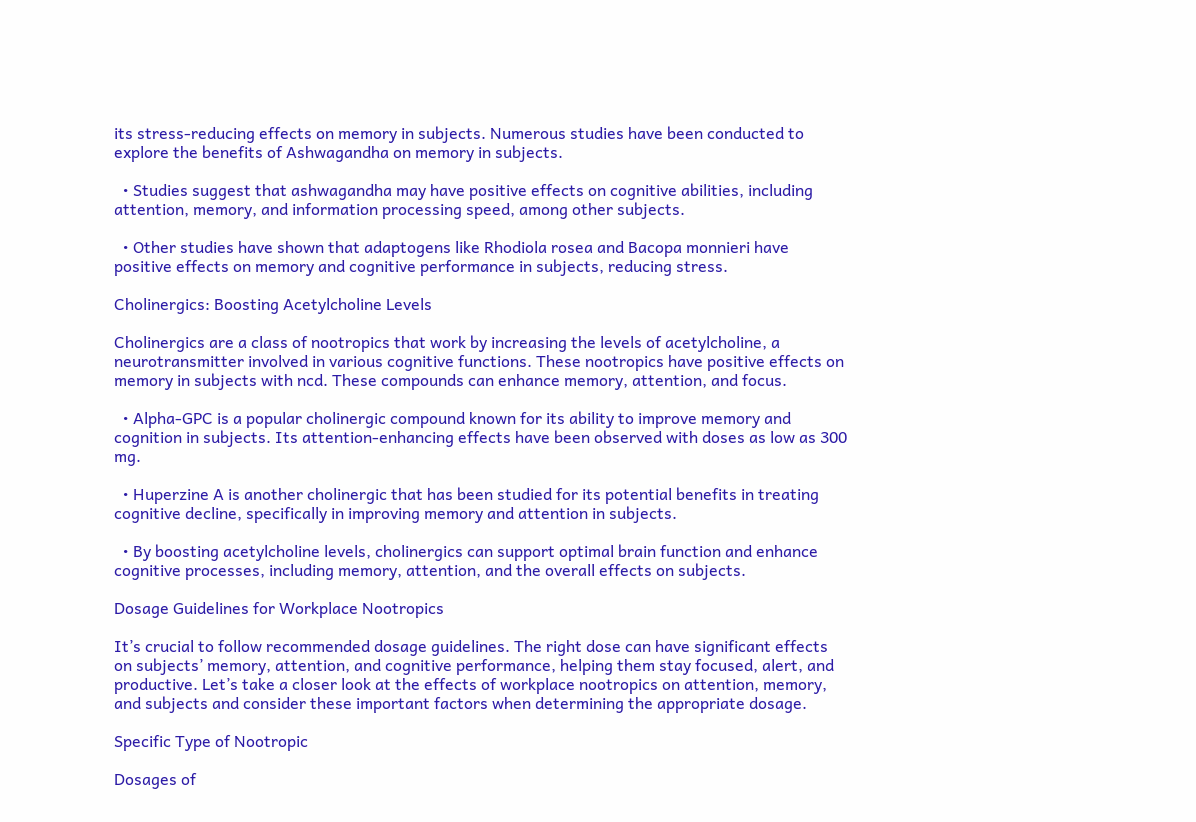its stress-reducing effects on memory in subjects. Numerous studies have been conducted to explore the benefits of Ashwagandha on memory in subjects.

  • Studies suggest that ashwagandha may have positive effects on cognitive abilities, including attention, memory, and information processing speed, among other subjects.

  • Other studies have shown that adaptogens like Rhodiola rosea and Bacopa monnieri have positive effects on memory and cognitive performance in subjects, reducing stress.

Cholinergics: Boosting Acetylcholine Levels

Cholinergics are a class of nootropics that work by increasing the levels of acetylcholine, a neurotransmitter involved in various cognitive functions. These nootropics have positive effects on memory in subjects with ncd. These compounds can enhance memory, attention, and focus.

  • Alpha-GPC is a popular cholinergic compound known for its ability to improve memory and cognition in subjects. Its attention-enhancing effects have been observed with doses as low as 300 mg.

  • Huperzine A is another cholinergic that has been studied for its potential benefits in treating cognitive decline, specifically in improving memory and attention in subjects.

  • By boosting acetylcholine levels, cholinergics can support optimal brain function and enhance cognitive processes, including memory, attention, and the overall effects on subjects.

Dosage Guidelines for Workplace Nootropics

It’s crucial to follow recommended dosage guidelines. The right dose can have significant effects on subjects’ memory, attention, and cognitive performance, helping them stay focused, alert, and productive. Let’s take a closer look at the effects of workplace nootropics on attention, memory, and subjects and consider these important factors when determining the appropriate dosage.

Specific Type of Nootropic

Dosages of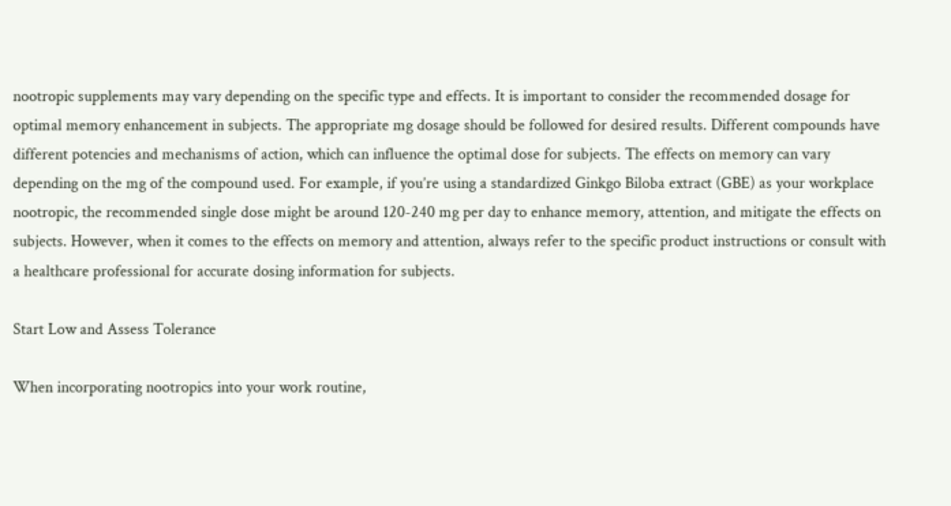nootropic supplements may vary depending on the specific type and effects. It is important to consider the recommended dosage for optimal memory enhancement in subjects. The appropriate mg dosage should be followed for desired results. Different compounds have different potencies and mechanisms of action, which can influence the optimal dose for subjects. The effects on memory can vary depending on the mg of the compound used. For example, if you’re using a standardized Ginkgo Biloba extract (GBE) as your workplace nootropic, the recommended single dose might be around 120-240 mg per day to enhance memory, attention, and mitigate the effects on subjects. However, when it comes to the effects on memory and attention, always refer to the specific product instructions or consult with a healthcare professional for accurate dosing information for subjects.

Start Low and Assess Tolerance

When incorporating nootropics into your work routine,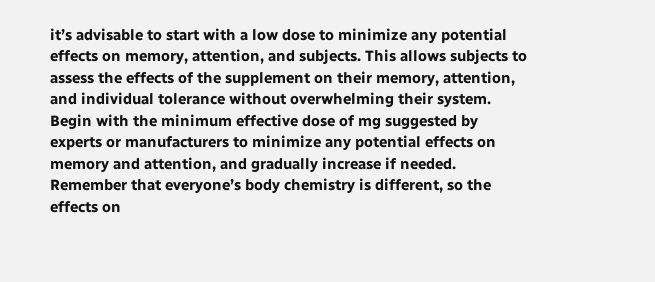it’s advisable to start with a low dose to minimize any potential effects on memory, attention, and subjects. This allows subjects to assess the effects of the supplement on their memory, attention, and individual tolerance without overwhelming their system. Begin with the minimum effective dose of mg suggested by experts or manufacturers to minimize any potential effects on memory and attention, and gradually increase if needed. Remember that everyone’s body chemistry is different, so the effects on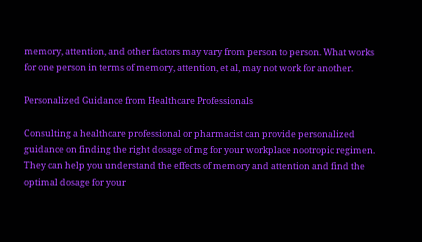memory, attention, and other factors may vary from person to person. What works for one person in terms of memory, attention, et al, may not work for another.

Personalized Guidance from Healthcare Professionals

Consulting a healthcare professional or pharmacist can provide personalized guidance on finding the right dosage of mg for your workplace nootropic regimen. They can help you understand the effects of memory and attention and find the optimal dosage for your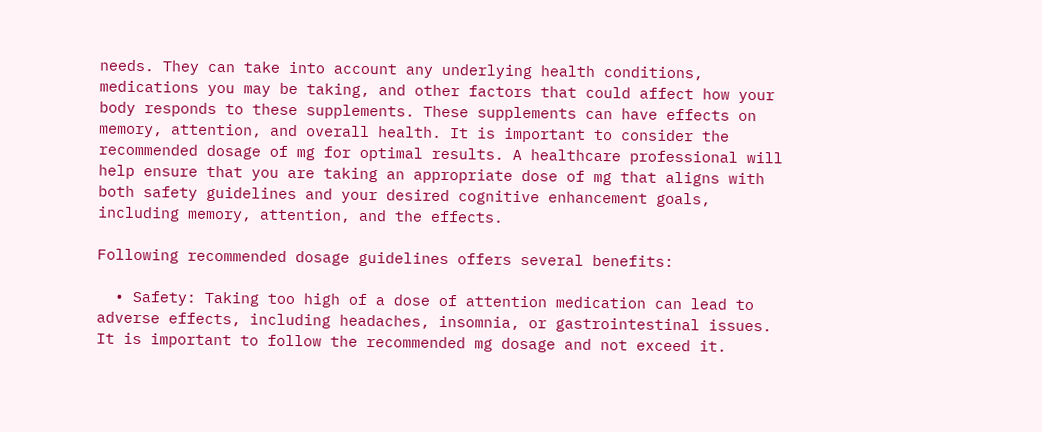needs. They can take into account any underlying health conditions, medications you may be taking, and other factors that could affect how your body responds to these supplements. These supplements can have effects on memory, attention, and overall health. It is important to consider the recommended dosage of mg for optimal results. A healthcare professional will help ensure that you are taking an appropriate dose of mg that aligns with both safety guidelines and your desired cognitive enhancement goals, including memory, attention, and the effects.

Following recommended dosage guidelines offers several benefits:

  • Safety: Taking too high of a dose of attention medication can lead to adverse effects, including headaches, insomnia, or gastrointestinal issues. It is important to follow the recommended mg dosage and not exceed it.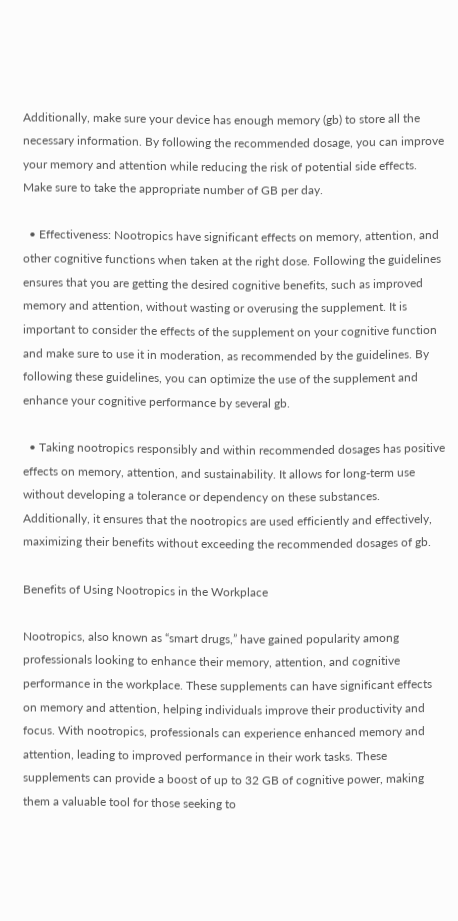Additionally, make sure your device has enough memory (gb) to store all the necessary information. By following the recommended dosage, you can improve your memory and attention while reducing the risk of potential side effects. Make sure to take the appropriate number of GB per day.

  • Effectiveness: Nootropics have significant effects on memory, attention, and other cognitive functions when taken at the right dose. Following the guidelines ensures that you are getting the desired cognitive benefits, such as improved memory and attention, without wasting or overusing the supplement. It is important to consider the effects of the supplement on your cognitive function and make sure to use it in moderation, as recommended by the guidelines. By following these guidelines, you can optimize the use of the supplement and enhance your cognitive performance by several gb.

  • Taking nootropics responsibly and within recommended dosages has positive effects on memory, attention, and sustainability. It allows for long-term use without developing a tolerance or dependency on these substances. Additionally, it ensures that the nootropics are used efficiently and effectively, maximizing their benefits without exceeding the recommended dosages of gb.

Benefits of Using Nootropics in the Workplace

Nootropics, also known as “smart drugs,” have gained popularity among professionals looking to enhance their memory, attention, and cognitive performance in the workplace. These supplements can have significant effects on memory and attention, helping individuals improve their productivity and focus. With nootropics, professionals can experience enhanced memory and attention, leading to improved performance in their work tasks. These supplements can provide a boost of up to 32 GB of cognitive power, making them a valuable tool for those seeking to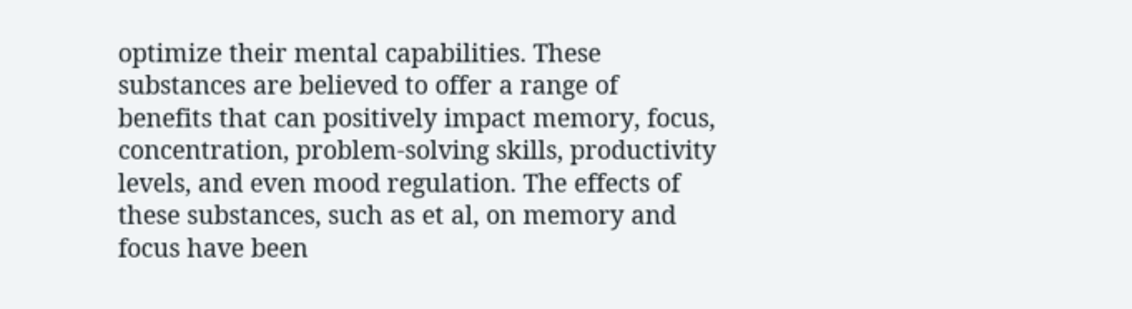optimize their mental capabilities. These substances are believed to offer a range of benefits that can positively impact memory, focus, concentration, problem-solving skills, productivity levels, and even mood regulation. The effects of these substances, such as et al, on memory and focus have been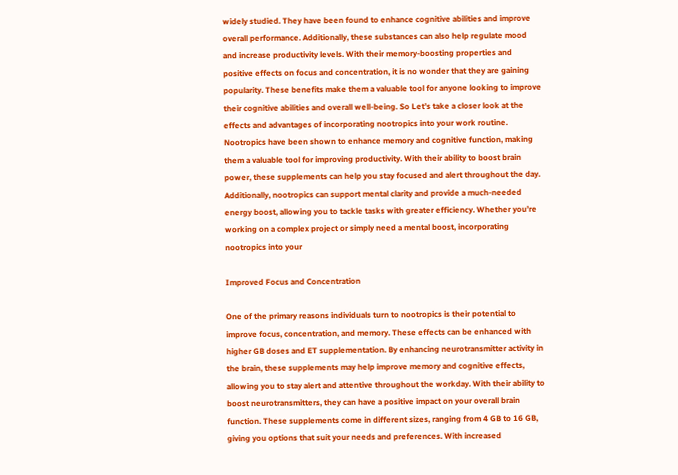widely studied. They have been found to enhance cognitive abilities and improve overall performance. Additionally, these substances can also help regulate mood and increase productivity levels. With their memory-boosting properties and positive effects on focus and concentration, it is no wonder that they are gaining popularity. These benefits make them a valuable tool for anyone looking to improve their cognitive abilities and overall well-being. So Let’s take a closer look at the effects and advantages of incorporating nootropics into your work routine. Nootropics have been shown to enhance memory and cognitive function, making them a valuable tool for improving productivity. With their ability to boost brain power, these supplements can help you stay focused and alert throughout the day. Additionally, nootropics can support mental clarity and provide a much-needed energy boost, allowing you to tackle tasks with greater efficiency. Whether you’re working on a complex project or simply need a mental boost, incorporating nootropics into your

Improved Focus and Concentration

One of the primary reasons individuals turn to nootropics is their potential to improve focus, concentration, and memory. These effects can be enhanced with higher GB doses and ET supplementation. By enhancing neurotransmitter activity in the brain, these supplements may help improve memory and cognitive effects, allowing you to stay alert and attentive throughout the workday. With their ability to boost neurotransmitters, they can have a positive impact on your overall brain function. These supplements come in different sizes, ranging from 4 GB to 16 GB, giving you options that suit your needs and preferences. With increased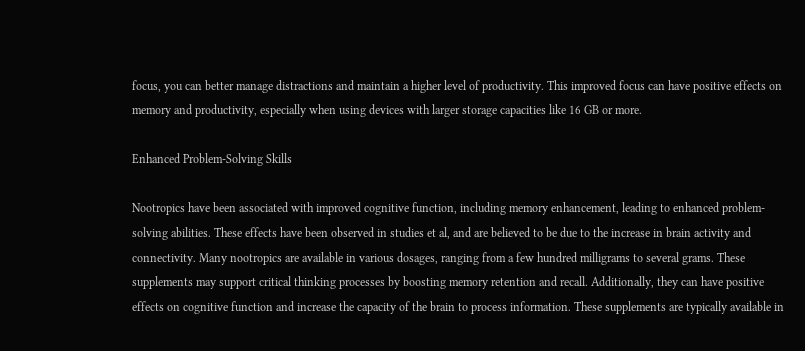focus, you can better manage distractions and maintain a higher level of productivity. This improved focus can have positive effects on memory and productivity, especially when using devices with larger storage capacities like 16 GB or more.

Enhanced Problem-Solving Skills

Nootropics have been associated with improved cognitive function, including memory enhancement, leading to enhanced problem-solving abilities. These effects have been observed in studies et al, and are believed to be due to the increase in brain activity and connectivity. Many nootropics are available in various dosages, ranging from a few hundred milligrams to several grams. These supplements may support critical thinking processes by boosting memory retention and recall. Additionally, they can have positive effects on cognitive function and increase the capacity of the brain to process information. These supplements are typically available in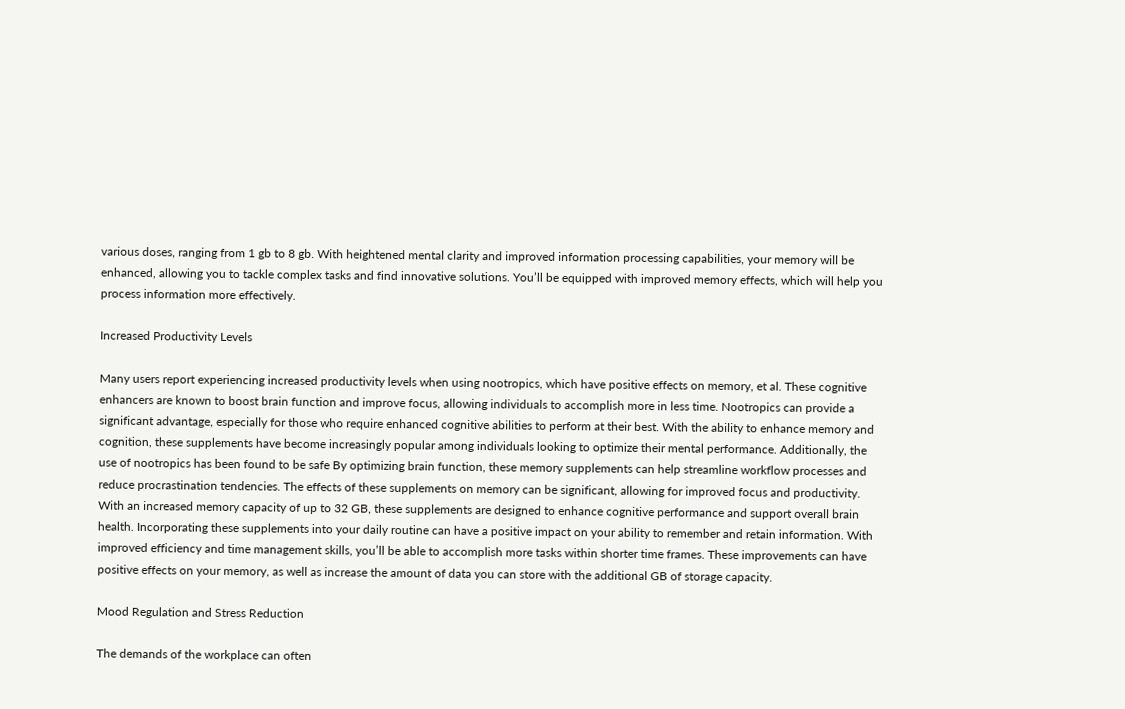various doses, ranging from 1 gb to 8 gb. With heightened mental clarity and improved information processing capabilities, your memory will be enhanced, allowing you to tackle complex tasks and find innovative solutions. You’ll be equipped with improved memory effects, which will help you process information more effectively.

Increased Productivity Levels

Many users report experiencing increased productivity levels when using nootropics, which have positive effects on memory, et al. These cognitive enhancers are known to boost brain function and improve focus, allowing individuals to accomplish more in less time. Nootropics can provide a significant advantage, especially for those who require enhanced cognitive abilities to perform at their best. With the ability to enhance memory and cognition, these supplements have become increasingly popular among individuals looking to optimize their mental performance. Additionally, the use of nootropics has been found to be safe By optimizing brain function, these memory supplements can help streamline workflow processes and reduce procrastination tendencies. The effects of these supplements on memory can be significant, allowing for improved focus and productivity. With an increased memory capacity of up to 32 GB, these supplements are designed to enhance cognitive performance and support overall brain health. Incorporating these supplements into your daily routine can have a positive impact on your ability to remember and retain information. With improved efficiency and time management skills, you’ll be able to accomplish more tasks within shorter time frames. These improvements can have positive effects on your memory, as well as increase the amount of data you can store with the additional GB of storage capacity.

Mood Regulation and Stress Reduction

The demands of the workplace can often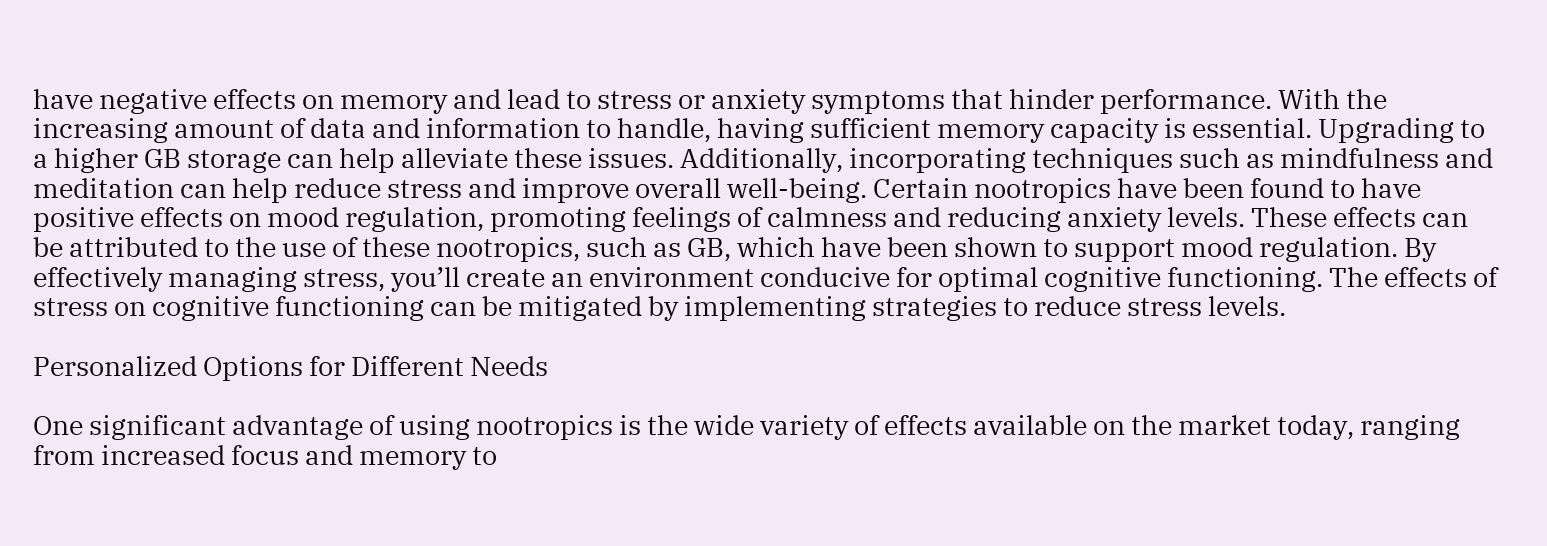have negative effects on memory and lead to stress or anxiety symptoms that hinder performance. With the increasing amount of data and information to handle, having sufficient memory capacity is essential. Upgrading to a higher GB storage can help alleviate these issues. Additionally, incorporating techniques such as mindfulness and meditation can help reduce stress and improve overall well-being. Certain nootropics have been found to have positive effects on mood regulation, promoting feelings of calmness and reducing anxiety levels. These effects can be attributed to the use of these nootropics, such as GB, which have been shown to support mood regulation. By effectively managing stress, you’ll create an environment conducive for optimal cognitive functioning. The effects of stress on cognitive functioning can be mitigated by implementing strategies to reduce stress levels.

Personalized Options for Different Needs

One significant advantage of using nootropics is the wide variety of effects available on the market today, ranging from increased focus and memory to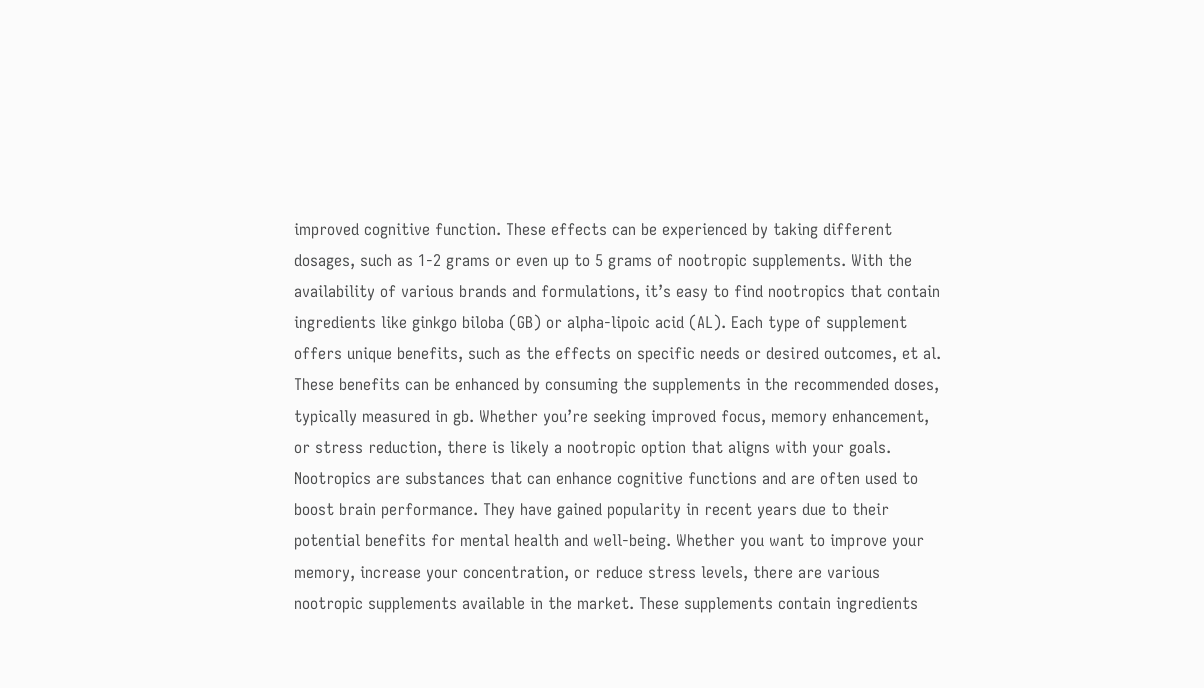improved cognitive function. These effects can be experienced by taking different dosages, such as 1-2 grams or even up to 5 grams of nootropic supplements. With the availability of various brands and formulations, it’s easy to find nootropics that contain ingredients like ginkgo biloba (GB) or alpha-lipoic acid (AL). Each type of supplement offers unique benefits, such as the effects on specific needs or desired outcomes, et al. These benefits can be enhanced by consuming the supplements in the recommended doses, typically measured in gb. Whether you’re seeking improved focus, memory enhancement, or stress reduction, there is likely a nootropic option that aligns with your goals. Nootropics are substances that can enhance cognitive functions and are often used to boost brain performance. They have gained popularity in recent years due to their potential benefits for mental health and well-being. Whether you want to improve your memory, increase your concentration, or reduce stress levels, there are various nootropic supplements available in the market. These supplements contain ingredients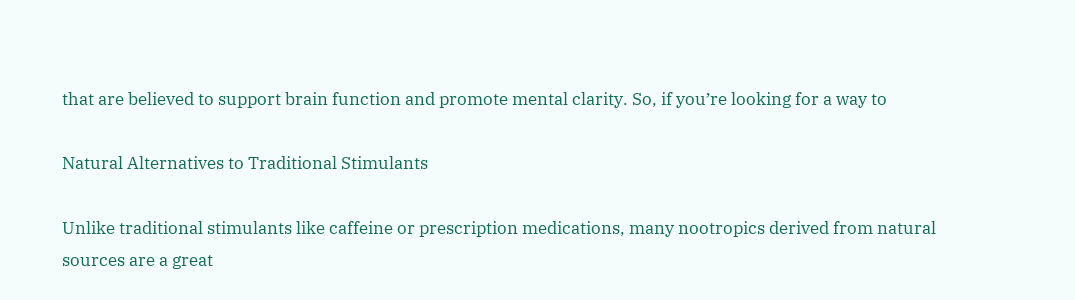that are believed to support brain function and promote mental clarity. So, if you’re looking for a way to

Natural Alternatives to Traditional Stimulants

Unlike traditional stimulants like caffeine or prescription medications, many nootropics derived from natural sources are a great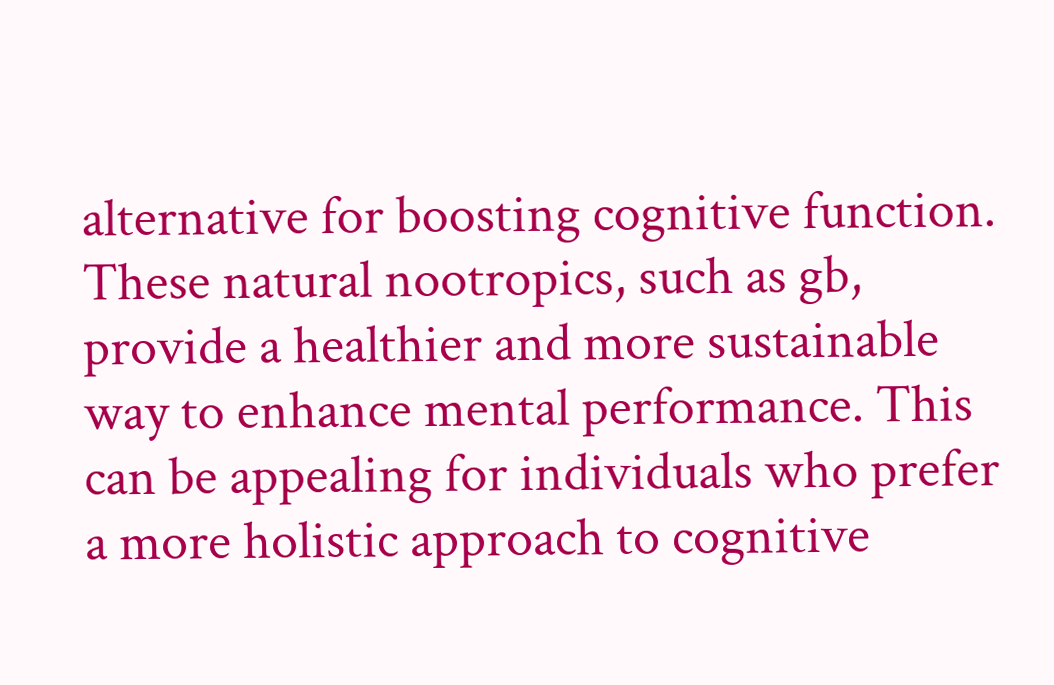alternative for boosting cognitive function. These natural nootropics, such as gb, provide a healthier and more sustainable way to enhance mental performance. This can be appealing for individuals who prefer a more holistic approach to cognitive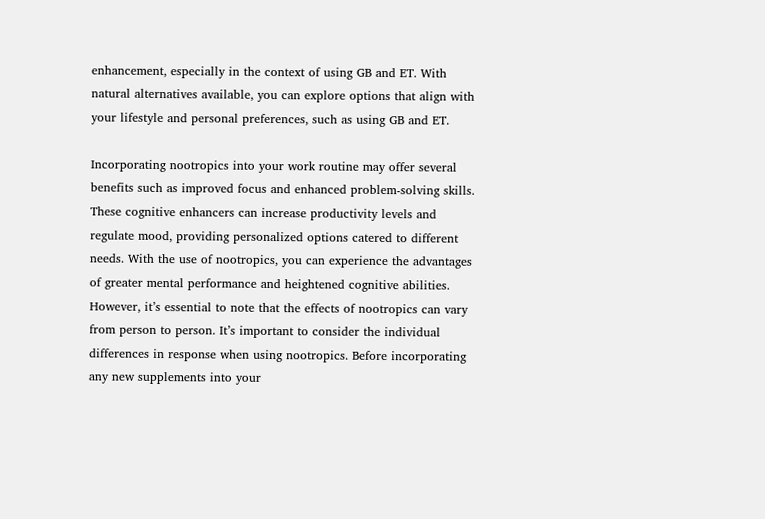enhancement, especially in the context of using GB and ET. With natural alternatives available, you can explore options that align with your lifestyle and personal preferences, such as using GB and ET.

Incorporating nootropics into your work routine may offer several benefits such as improved focus and enhanced problem-solving skills. These cognitive enhancers can increase productivity levels and regulate mood, providing personalized options catered to different needs. With the use of nootropics, you can experience the advantages of greater mental performance and heightened cognitive abilities. However, it’s essential to note that the effects of nootropics can vary from person to person. It’s important to consider the individual differences in response when using nootropics. Before incorporating any new supplements into your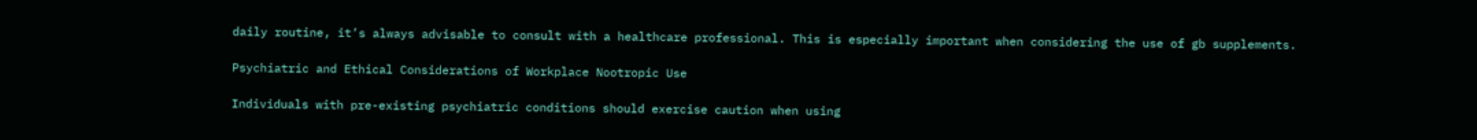daily routine, it’s always advisable to consult with a healthcare professional. This is especially important when considering the use of gb supplements.

Psychiatric and Ethical Considerations of Workplace Nootropic Use

Individuals with pre-existing psychiatric conditions should exercise caution when using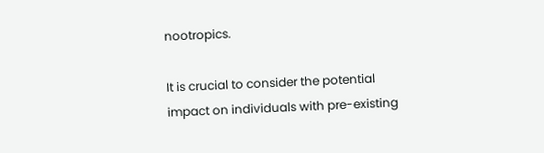nootropics.

It is crucial to consider the potential impact on individuals with pre-existing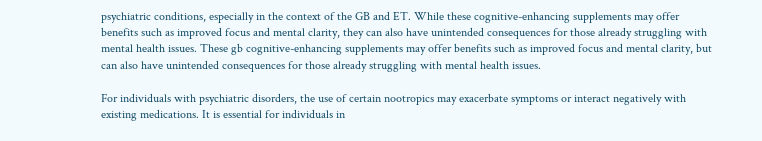psychiatric conditions, especially in the context of the GB and ET. While these cognitive-enhancing supplements may offer benefits such as improved focus and mental clarity, they can also have unintended consequences for those already struggling with mental health issues. These gb cognitive-enhancing supplements may offer benefits such as improved focus and mental clarity, but can also have unintended consequences for those already struggling with mental health issues.

For individuals with psychiatric disorders, the use of certain nootropics may exacerbate symptoms or interact negatively with existing medications. It is essential for individuals in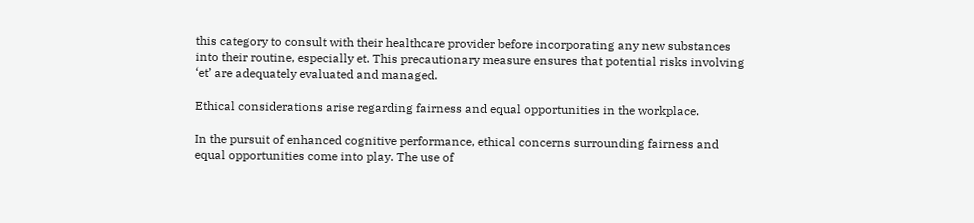this category to consult with their healthcare provider before incorporating any new substances into their routine, especially et. This precautionary measure ensures that potential risks involving ‘et’ are adequately evaluated and managed.

Ethical considerations arise regarding fairness and equal opportunities in the workplace.

In the pursuit of enhanced cognitive performance, ethical concerns surrounding fairness and equal opportunities come into play. The use of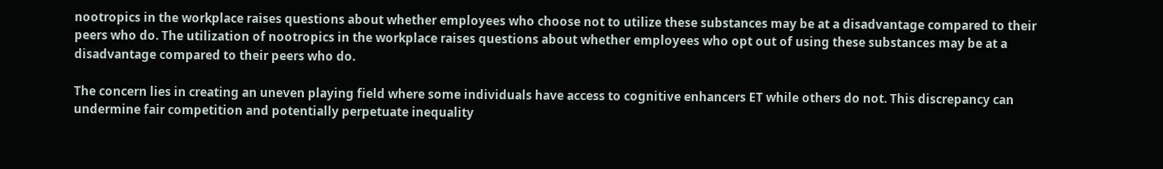nootropics in the workplace raises questions about whether employees who choose not to utilize these substances may be at a disadvantage compared to their peers who do. The utilization of nootropics in the workplace raises questions about whether employees who opt out of using these substances may be at a disadvantage compared to their peers who do.

The concern lies in creating an uneven playing field where some individuals have access to cognitive enhancers ET while others do not. This discrepancy can undermine fair competition and potentially perpetuate inequality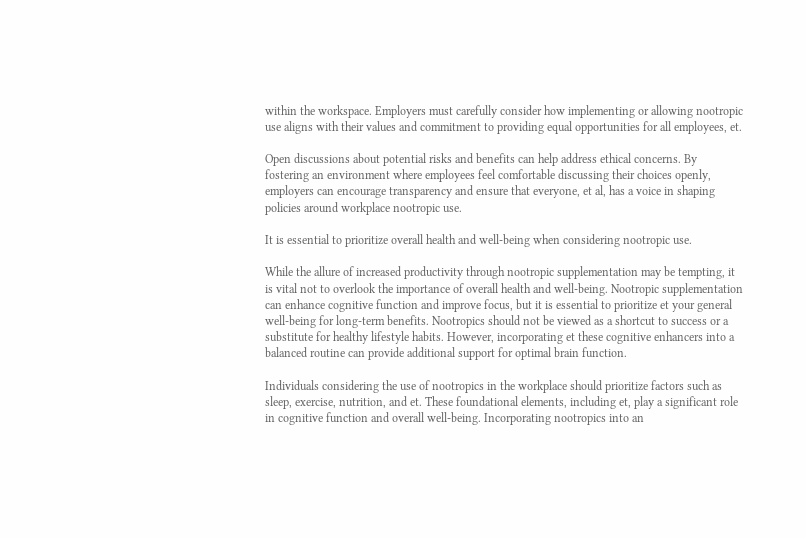within the workspace. Employers must carefully consider how implementing or allowing nootropic use aligns with their values and commitment to providing equal opportunities for all employees, et.

Open discussions about potential risks and benefits can help address ethical concerns. By fostering an environment where employees feel comfortable discussing their choices openly, employers can encourage transparency and ensure that everyone, et al, has a voice in shaping policies around workplace nootropic use.

It is essential to prioritize overall health and well-being when considering nootropic use.

While the allure of increased productivity through nootropic supplementation may be tempting, it is vital not to overlook the importance of overall health and well-being. Nootropic supplementation can enhance cognitive function and improve focus, but it is essential to prioritize et your general well-being for long-term benefits. Nootropics should not be viewed as a shortcut to success or a substitute for healthy lifestyle habits. However, incorporating et these cognitive enhancers into a balanced routine can provide additional support for optimal brain function.

Individuals considering the use of nootropics in the workplace should prioritize factors such as sleep, exercise, nutrition, and et. These foundational elements, including et, play a significant role in cognitive function and overall well-being. Incorporating nootropics into an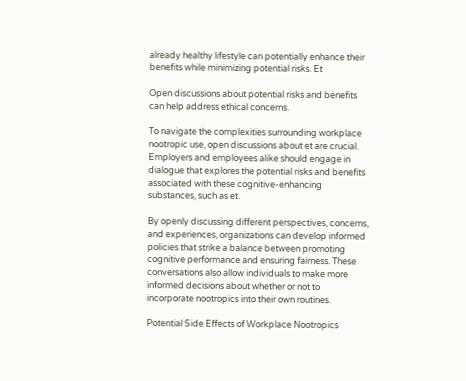already healthy lifestyle can potentially enhance their benefits while minimizing potential risks. Et

Open discussions about potential risks and benefits can help address ethical concerns.

To navigate the complexities surrounding workplace nootropic use, open discussions about et are crucial. Employers and employees alike should engage in dialogue that explores the potential risks and benefits associated with these cognitive-enhancing substances, such as et.

By openly discussing different perspectives, concerns, and experiences, organizations can develop informed policies that strike a balance between promoting cognitive performance and ensuring fairness. These conversations also allow individuals to make more informed decisions about whether or not to incorporate nootropics into their own routines.

Potential Side Effects of Workplace Nootropics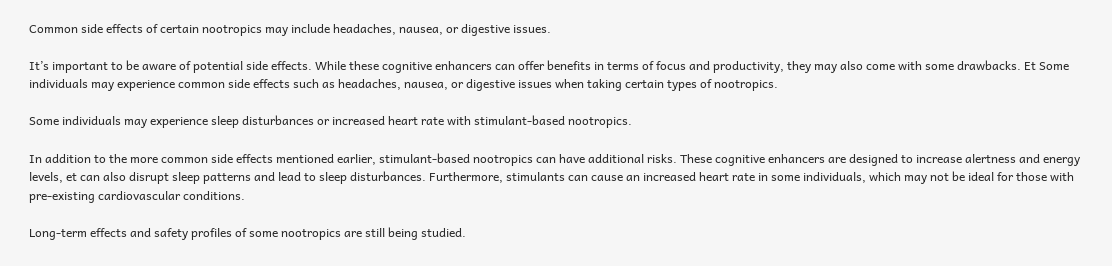Common side effects of certain nootropics may include headaches, nausea, or digestive issues.

It’s important to be aware of potential side effects. While these cognitive enhancers can offer benefits in terms of focus and productivity, they may also come with some drawbacks. Et Some individuals may experience common side effects such as headaches, nausea, or digestive issues when taking certain types of nootropics.

Some individuals may experience sleep disturbances or increased heart rate with stimulant-based nootropics.

In addition to the more common side effects mentioned earlier, stimulant-based nootropics can have additional risks. These cognitive enhancers are designed to increase alertness and energy levels, et can also disrupt sleep patterns and lead to sleep disturbances. Furthermore, stimulants can cause an increased heart rate in some individuals, which may not be ideal for those with pre-existing cardiovascular conditions.

Long-term effects and safety profiles of some nootropics are still being studied.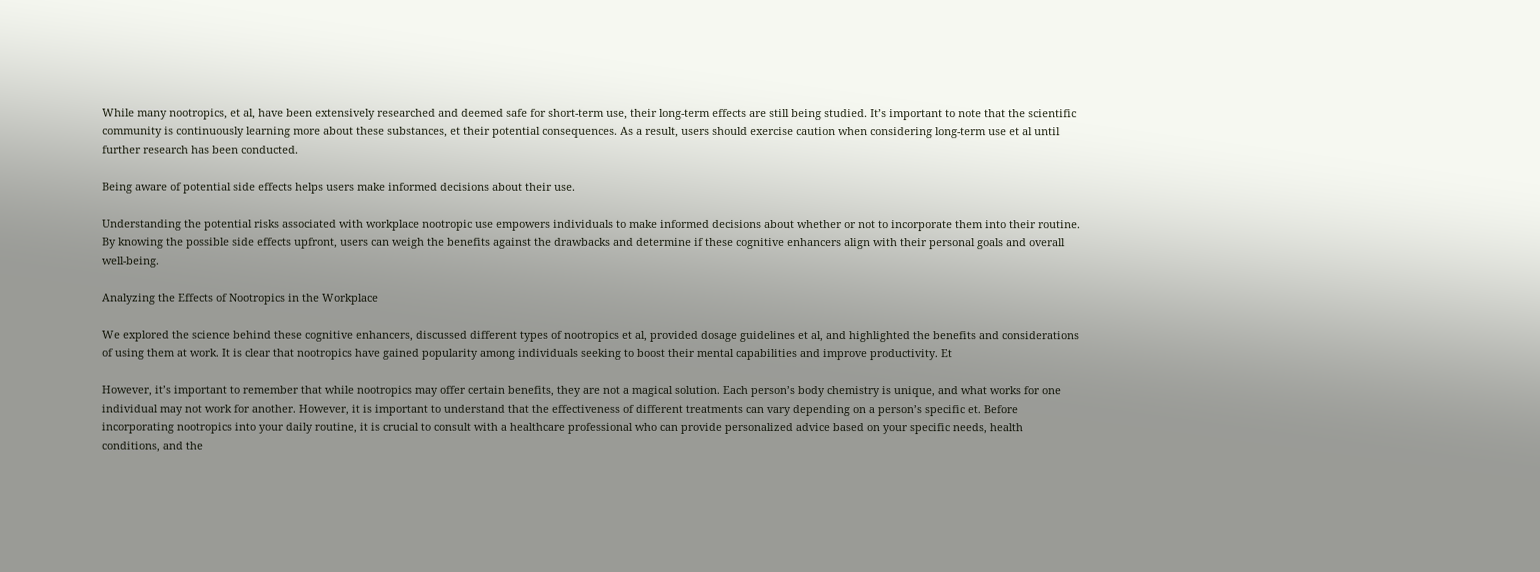While many nootropics, et al, have been extensively researched and deemed safe for short-term use, their long-term effects are still being studied. It’s important to note that the scientific community is continuously learning more about these substances, et their potential consequences. As a result, users should exercise caution when considering long-term use et al until further research has been conducted.

Being aware of potential side effects helps users make informed decisions about their use.

Understanding the potential risks associated with workplace nootropic use empowers individuals to make informed decisions about whether or not to incorporate them into their routine. By knowing the possible side effects upfront, users can weigh the benefits against the drawbacks and determine if these cognitive enhancers align with their personal goals and overall well-being.

Analyzing the Effects of Nootropics in the Workplace

We explored the science behind these cognitive enhancers, discussed different types of nootropics et al, provided dosage guidelines et al, and highlighted the benefits and considerations of using them at work. It is clear that nootropics have gained popularity among individuals seeking to boost their mental capabilities and improve productivity. Et

However, it’s important to remember that while nootropics may offer certain benefits, they are not a magical solution. Each person’s body chemistry is unique, and what works for one individual may not work for another. However, it is important to understand that the effectiveness of different treatments can vary depending on a person’s specific et. Before incorporating nootropics into your daily routine, it is crucial to consult with a healthcare professional who can provide personalized advice based on your specific needs, health conditions, and the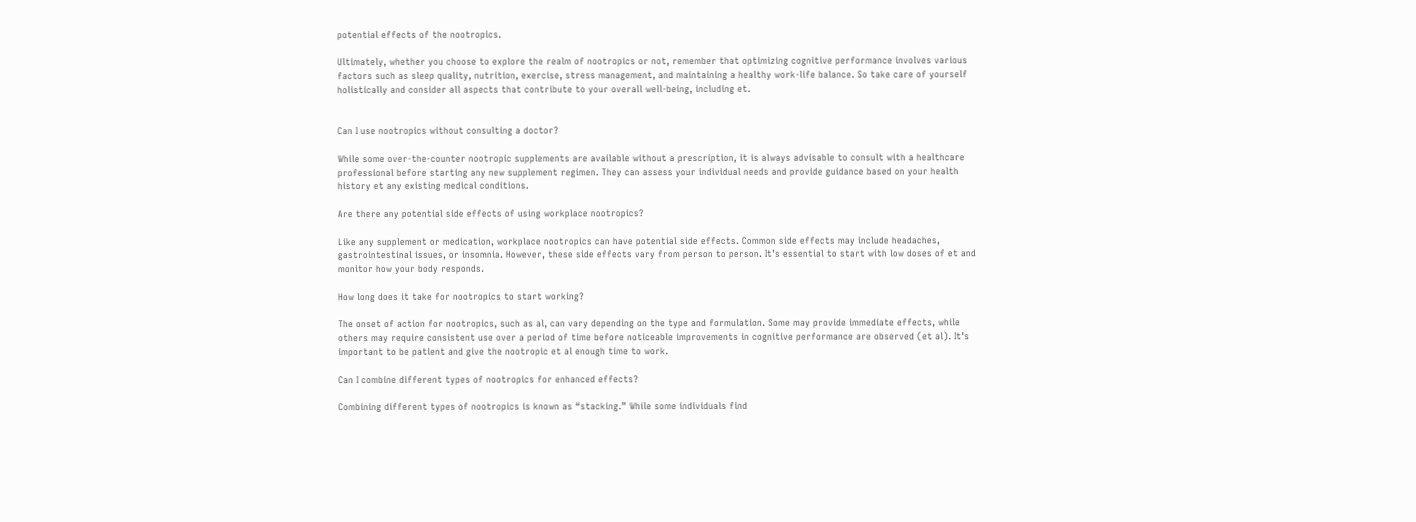potential effects of the nootropics.

Ultimately, whether you choose to explore the realm of nootropics or not, remember that optimizing cognitive performance involves various factors such as sleep quality, nutrition, exercise, stress management, and maintaining a healthy work-life balance. So take care of yourself holistically and consider all aspects that contribute to your overall well-being, including et.


Can I use nootropics without consulting a doctor?

While some over-the-counter nootropic supplements are available without a prescription, it is always advisable to consult with a healthcare professional before starting any new supplement regimen. They can assess your individual needs and provide guidance based on your health history et any existing medical conditions.

Are there any potential side effects of using workplace nootropics?

Like any supplement or medication, workplace nootropics can have potential side effects. Common side effects may include headaches, gastrointestinal issues, or insomnia. However, these side effects vary from person to person. It’s essential to start with low doses of et and monitor how your body responds.

How long does it take for nootropics to start working?

The onset of action for nootropics, such as al, can vary depending on the type and formulation. Some may provide immediate effects, while others may require consistent use over a period of time before noticeable improvements in cognitive performance are observed (et al). It’s important to be patient and give the nootropic et al enough time to work.

Can I combine different types of nootropics for enhanced effects?

Combining different types of nootropics is known as “stacking.” While some individuals find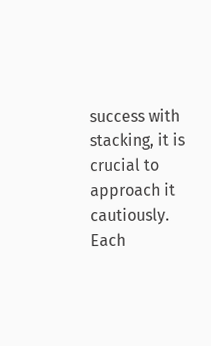success with stacking, it is crucial to approach it cautiously. Each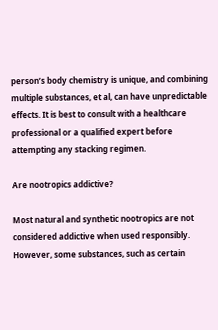person’s body chemistry is unique, and combining multiple substances, et al, can have unpredictable effects. It is best to consult with a healthcare professional or a qualified expert before attempting any stacking regimen.

Are nootropics addictive?

Most natural and synthetic nootropics are not considered addictive when used responsibly. However, some substances, such as certain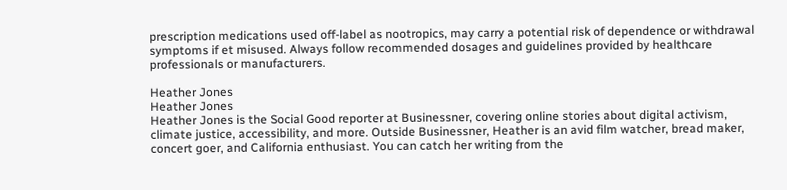prescription medications used off-label as nootropics, may carry a potential risk of dependence or withdrawal symptoms if et misused. Always follow recommended dosages and guidelines provided by healthcare professionals or manufacturers.

Heather Jones
Heather Jones
Heather Jones is the Social Good reporter at Businessner, covering online stories about digital activism, climate justice, accessibility, and more. Outside Businessner, Heather is an avid film watcher, bread maker, concert goer, and California enthusiast. You can catch her writing from the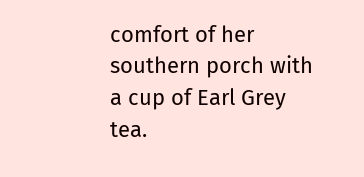comfort of her southern porch with a cup of Earl Grey tea.